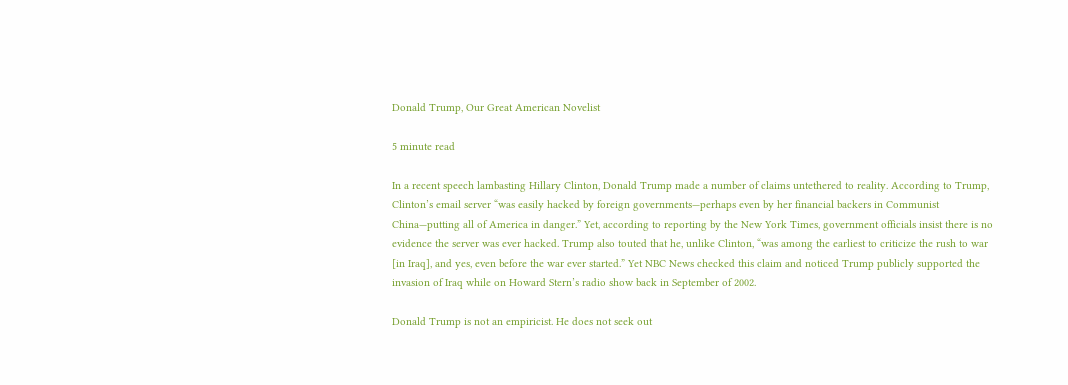Donald Trump, Our Great American Novelist

5 minute read

In a recent speech lambasting Hillary Clinton, Donald Trump made a number of claims untethered to reality. According to Trump, Clinton’s email server “was easily hacked by foreign governments—perhaps even by her financial backers in Communist China—putting all of America in danger.” Yet, according to reporting by the New York Times, government officials insist there is no evidence the server was ever hacked. Trump also touted that he, unlike Clinton, “was among the earliest to criticize the rush to war [in Iraq], and yes, even before the war ever started.” Yet NBC News checked this claim and noticed Trump publicly supported the invasion of Iraq while on Howard Stern’s radio show back in September of 2002.

Donald Trump is not an empiricist. He does not seek out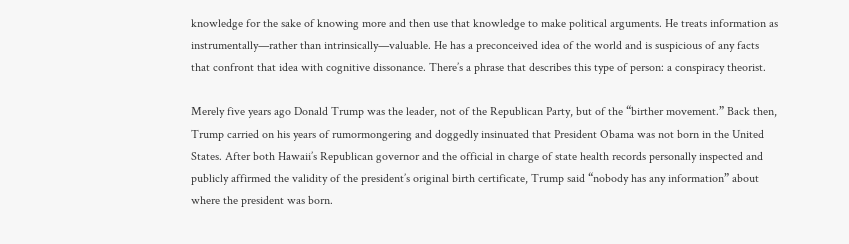knowledge for the sake of knowing more and then use that knowledge to make political arguments. He treats information as instrumentally—rather than intrinsically—valuable. He has a preconceived idea of the world and is suspicious of any facts that confront that idea with cognitive dissonance. There’s a phrase that describes this type of person: a conspiracy theorist.

Merely five years ago Donald Trump was the leader, not of the Republican Party, but of the “birther movement.” Back then, Trump carried on his years of rumormongering and doggedly insinuated that President Obama was not born in the United States. After both Hawaii’s Republican governor and the official in charge of state health records personally inspected and publicly affirmed the validity of the president’s original birth certificate, Trump said “nobody has any information” about where the president was born.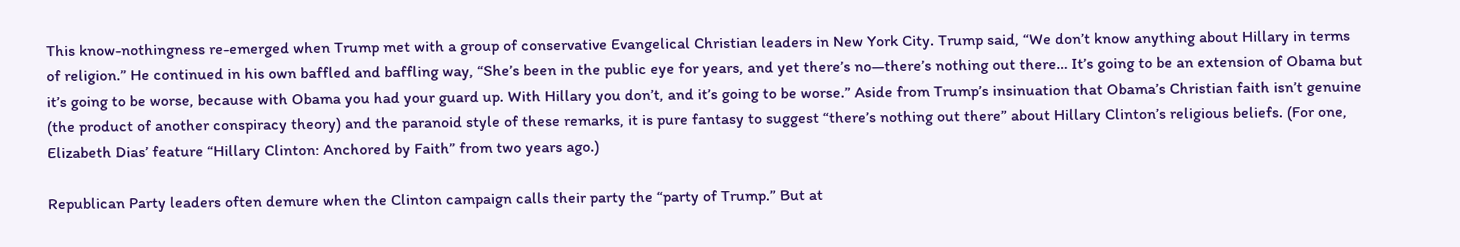This know-nothingness re-emerged when Trump met with a group of conservative Evangelical Christian leaders in New York City. Trump said, “We don’t know anything about Hillary in terms of religion.” He continued in his own baffled and baffling way, “She’s been in the public eye for years, and yet there’s no—there’s nothing out there… It’s going to be an extension of Obama but it’s going to be worse, because with Obama you had your guard up. With Hillary you don’t, and it’s going to be worse.” Aside from Trump’s insinuation that Obama’s Christian faith isn’t genuine (the product of another conspiracy theory) and the paranoid style of these remarks, it is pure fantasy to suggest “there’s nothing out there” about Hillary Clinton’s religious beliefs. (For one, Elizabeth Dias’ feature “Hillary Clinton: Anchored by Faith” from two years ago.)

Republican Party leaders often demure when the Clinton campaign calls their party the “party of Trump.” But at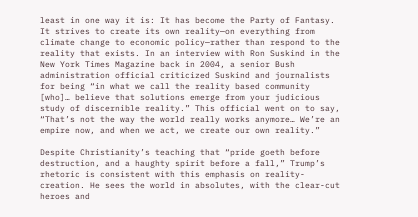least in one way it is: It has become the Party of Fantasy. It strives to create its own reality—on everything from climate change to economic policy—rather than respond to the reality that exists. In an interview with Ron Suskind in the New York Times Magazine back in 2004, a senior Bush administration official criticized Suskind and journalists for being “in what we call the reality based community [who]… believe that solutions emerge from your judicious study of discernible reality.” This official went on to say, “That’s not the way the world really works anymore… We’re an empire now, and when we act, we create our own reality.”

Despite Christianity’s teaching that “pride goeth before destruction, and a haughty spirit before a fall,” Trump’s rhetoric is consistent with this emphasis on reality-creation. He sees the world in absolutes, with the clear-cut heroes and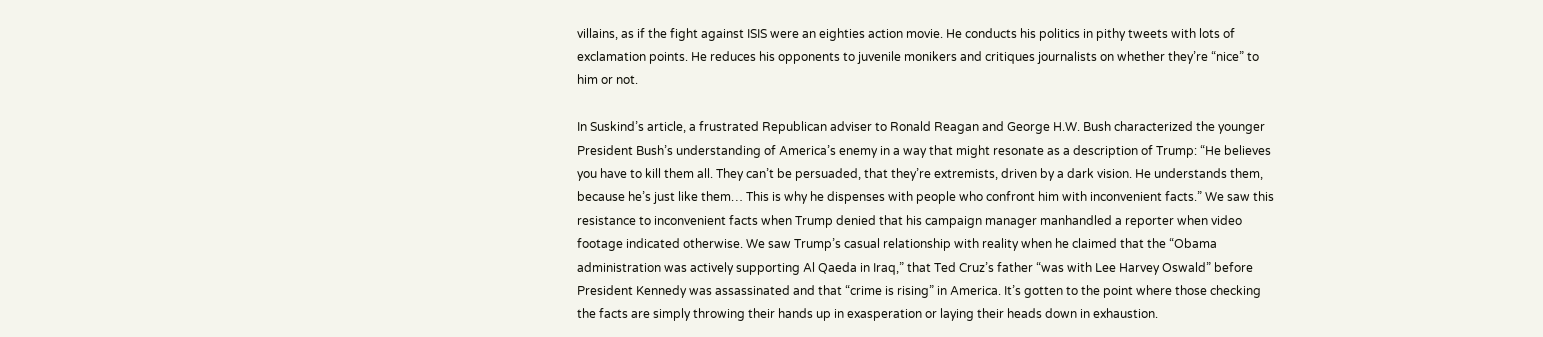villains, as if the fight against ISIS were an eighties action movie. He conducts his politics in pithy tweets with lots of exclamation points. He reduces his opponents to juvenile monikers and critiques journalists on whether they’re “nice” to him or not.

In Suskind’s article, a frustrated Republican adviser to Ronald Reagan and George H.W. Bush characterized the younger President Bush’s understanding of America’s enemy in a way that might resonate as a description of Trump: “He believes you have to kill them all. They can’t be persuaded, that they’re extremists, driven by a dark vision. He understands them, because he’s just like them… This is why he dispenses with people who confront him with inconvenient facts.” We saw this resistance to inconvenient facts when Trump denied that his campaign manager manhandled a reporter when video footage indicated otherwise. We saw Trump’s casual relationship with reality when he claimed that the “Obama administration was actively supporting Al Qaeda in Iraq,” that Ted Cruz’s father “was with Lee Harvey Oswald” before President Kennedy was assassinated and that “crime is rising” in America. It’s gotten to the point where those checking the facts are simply throwing their hands up in exasperation or laying their heads down in exhaustion.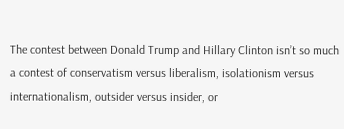The contest between Donald Trump and Hillary Clinton isn’t so much a contest of conservatism versus liberalism, isolationism versus internationalism, outsider versus insider, or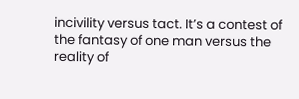incivility versus tact. It’s a contest of the fantasy of one man versus the reality of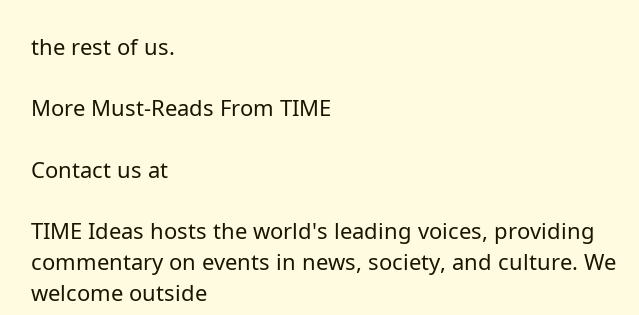the rest of us.

More Must-Reads From TIME

Contact us at

TIME Ideas hosts the world's leading voices, providing commentary on events in news, society, and culture. We welcome outside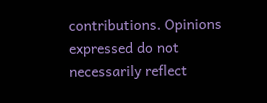contributions. Opinions expressed do not necessarily reflect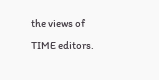the views of TIME editors.